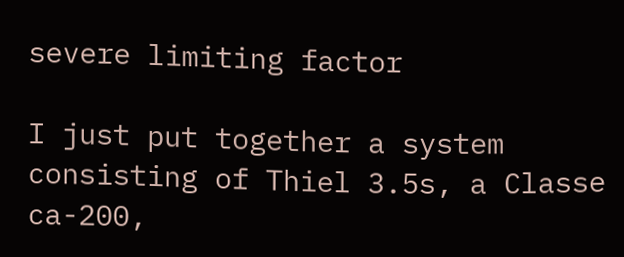severe limiting factor

I just put together a system consisting of Thiel 3.5s, a Classe ca-200,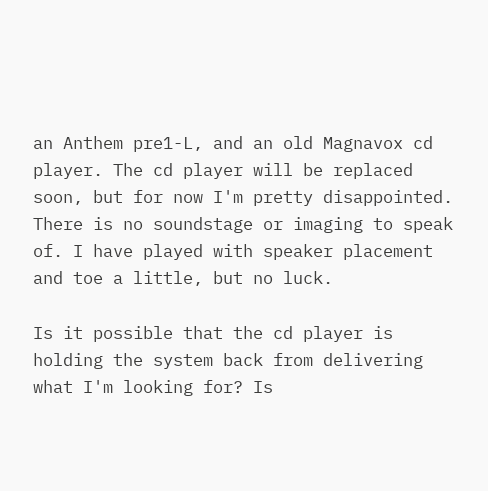an Anthem pre1-L, and an old Magnavox cd player. The cd player will be replaced soon, but for now I'm pretty disappointed. There is no soundstage or imaging to speak of. I have played with speaker placement and toe a little, but no luck.

Is it possible that the cd player is holding the system back from delivering what I'm looking for? Is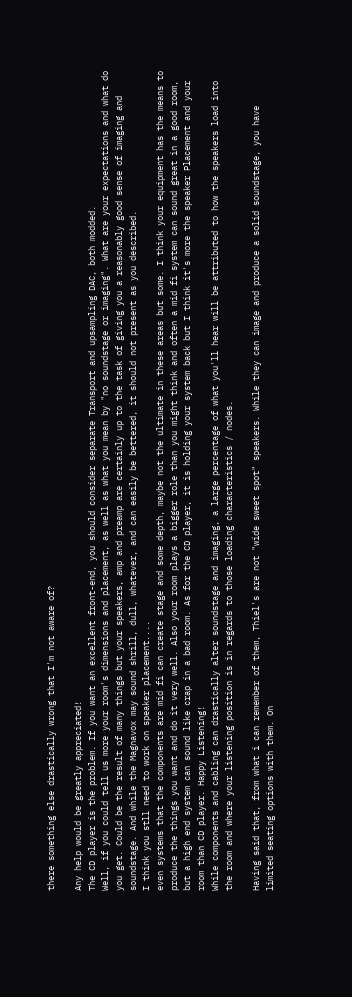there something else drastically wrong that I'm not aware of?

Any help would be greatly appreciated!
The CD player is the problem. If you want an excellent front-end, you should consider separate Transport and upsampling DAC, both modded.
Well, if you could tell us more your room's dimensions and placement, as well as what you mean by "no soundstage or imaging". What are your expectations and what do you get. Could be the result of many things but your speakers, amp and preamp are certainly up to the task of giving you a reasonably good sense of imaging and soundstage. And while the Magnavox may sound shrill, dull, whatever, and can easily be bettered, it should not present as you described.
I think you stll need to work on speaker placement....
even systems that the components are mid fi can create stage and some depth, maybe not the ultimate in these areas but some. I think your equipment has the means to produce the things you want and do it very well. Also your room plays a bigger role than you might think and often a mid fi system can sound great in a good room, but a high end system can sound like crap in a bad room. As for the CD player, it is holding your system back but I think it's more the speaker Placement and your room than CD player. Happy Listening!
While components and cabling can drastically alter soundstage and imaging, a large percentage of what you'll hear will be attributed to how the speakers load into the room and where your listening position is in regards to those loading characteristics / nodes.

Having said that, from what i can remember of them, Thiel's are not "wide sweet spot" speakers. While they can image and produce a solid soundstage, you have limited seating options with them. On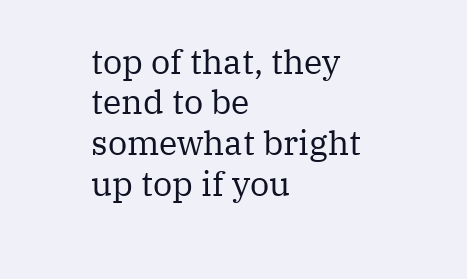top of that, they tend to be somewhat bright up top if you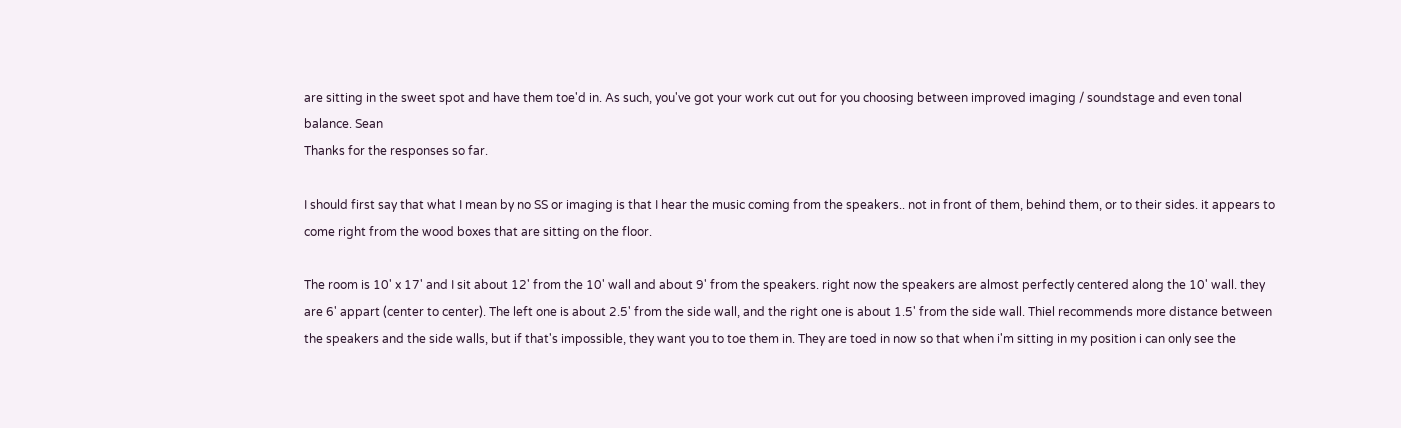are sitting in the sweet spot and have them toe'd in. As such, you've got your work cut out for you choosing between improved imaging / soundstage and even tonal balance. Sean
Thanks for the responses so far.

I should first say that what I mean by no SS or imaging is that I hear the music coming from the speakers.. not in front of them, behind them, or to their sides. it appears to come right from the wood boxes that are sitting on the floor.

The room is 10' x 17' and I sit about 12' from the 10' wall and about 9' from the speakers. right now the speakers are almost perfectly centered along the 10' wall. they are 6' appart (center to center). The left one is about 2.5' from the side wall, and the right one is about 1.5' from the side wall. Thiel recommends more distance between the speakers and the side walls, but if that's impossible, they want you to toe them in. They are toed in now so that when i'm sitting in my position i can only see the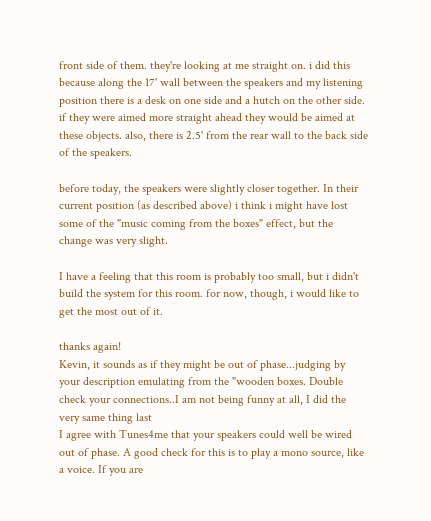front side of them. they're looking at me straight on. i did this because along the 17' wall between the speakers and my listening position there is a desk on one side and a hutch on the other side. if they were aimed more straight ahead they would be aimed at these objects. also, there is 2.5' from the rear wall to the back side of the speakers.

before today, the speakers were slightly closer together. In their current position (as described above) i think i might have lost some of the "music coming from the boxes" effect, but the change was very slight.

I have a feeling that this room is probably too small, but i didn't build the system for this room. for now, though, i would like to get the most out of it.

thanks again!
Kevin, it sounds as if they might be out of phase...judging by your description emulating from the "wooden boxes. Double check your connections..I am not being funny at all, I did the very same thing last
I agree with Tunes4me that your speakers could well be wired out of phase. A good check for this is to play a mono source, like a voice. If you are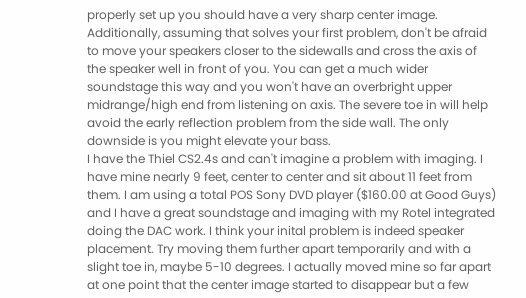properly set up you should have a very sharp center image. Additionally, assuming that solves your first problem, don't be afraid to move your speakers closer to the sidewalls and cross the axis of the speaker well in front of you. You can get a much wider soundstage this way and you won't have an overbright upper midrange/high end from listening on axis. The severe toe in will help avoid the early reflection problem from the side wall. The only downside is you might elevate your bass.
I have the Thiel CS2.4s and can't imagine a problem with imaging. I have mine nearly 9 feet, center to center and sit about 11 feet from them. I am using a total POS Sony DVD player ($160.00 at Good Guys) and I have a great soundstage and imaging with my Rotel integrated doing the DAC work. I think your inital problem is indeed speaker placement. Try moving them further apart temporarily and with a slight toe in, maybe 5-10 degrees. I actually moved mine so far apart at one point that the center image started to disappear but a few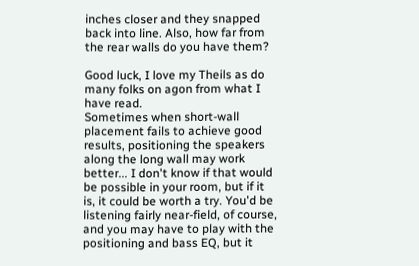inches closer and they snapped back into line. Also, how far from the rear walls do you have them?

Good luck, I love my Theils as do many folks on agon from what I have read.
Sometimes when short-wall placement fails to achieve good results, positioning the speakers along the long wall may work better... I don't know if that would be possible in your room, but if it is, it could be worth a try. You'd be listening fairly near-field, of course, and you may have to play with the positioning and bass EQ, but it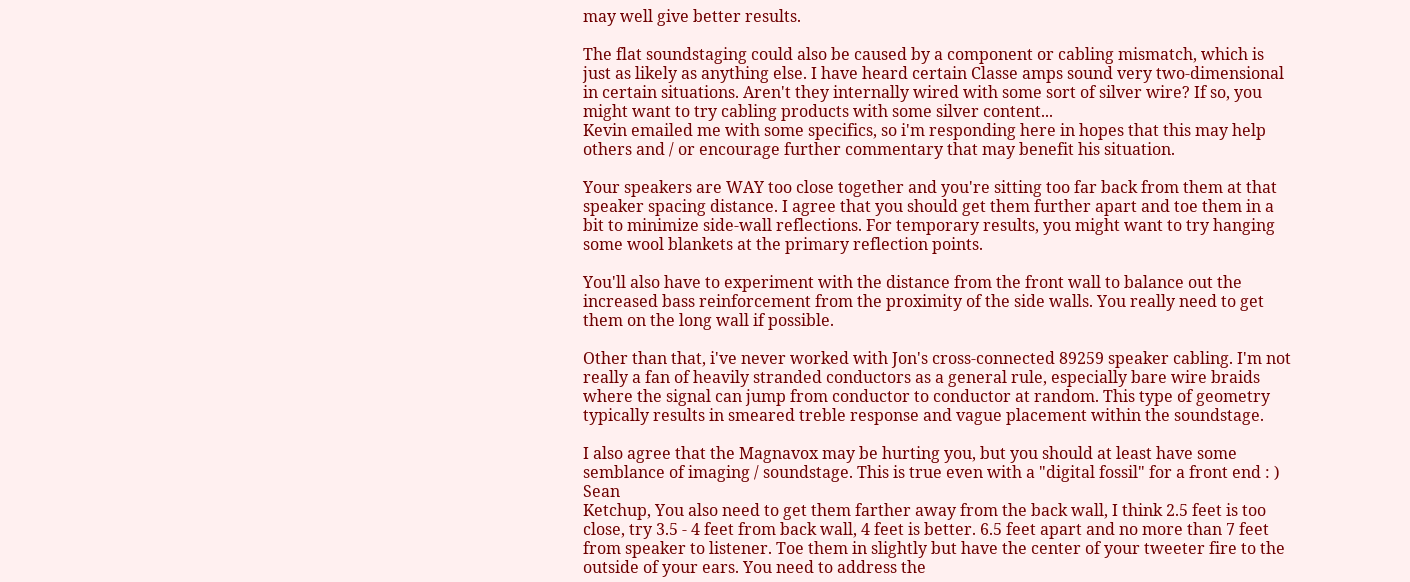may well give better results.

The flat soundstaging could also be caused by a component or cabling mismatch, which is just as likely as anything else. I have heard certain Classe amps sound very two-dimensional in certain situations. Aren't they internally wired with some sort of silver wire? If so, you might want to try cabling products with some silver content...
Kevin emailed me with some specifics, so i'm responding here in hopes that this may help others and / or encourage further commentary that may benefit his situation.

Your speakers are WAY too close together and you're sitting too far back from them at that speaker spacing distance. I agree that you should get them further apart and toe them in a bit to minimize side-wall reflections. For temporary results, you might want to try hanging some wool blankets at the primary reflection points.

You'll also have to experiment with the distance from the front wall to balance out the increased bass reinforcement from the proximity of the side walls. You really need to get them on the long wall if possible.

Other than that, i've never worked with Jon's cross-connected 89259 speaker cabling. I'm not really a fan of heavily stranded conductors as a general rule, especially bare wire braids where the signal can jump from conductor to conductor at random. This type of geometry typically results in smeared treble response and vague placement within the soundstage.

I also agree that the Magnavox may be hurting you, but you should at least have some semblance of imaging / soundstage. This is true even with a "digital fossil" for a front end : ) Sean
Ketchup, You also need to get them farther away from the back wall, I think 2.5 feet is too close, try 3.5 - 4 feet from back wall, 4 feet is better. 6.5 feet apart and no more than 7 feet from speaker to listener. Toe them in slightly but have the center of your tweeter fire to the outside of your ears. You need to address the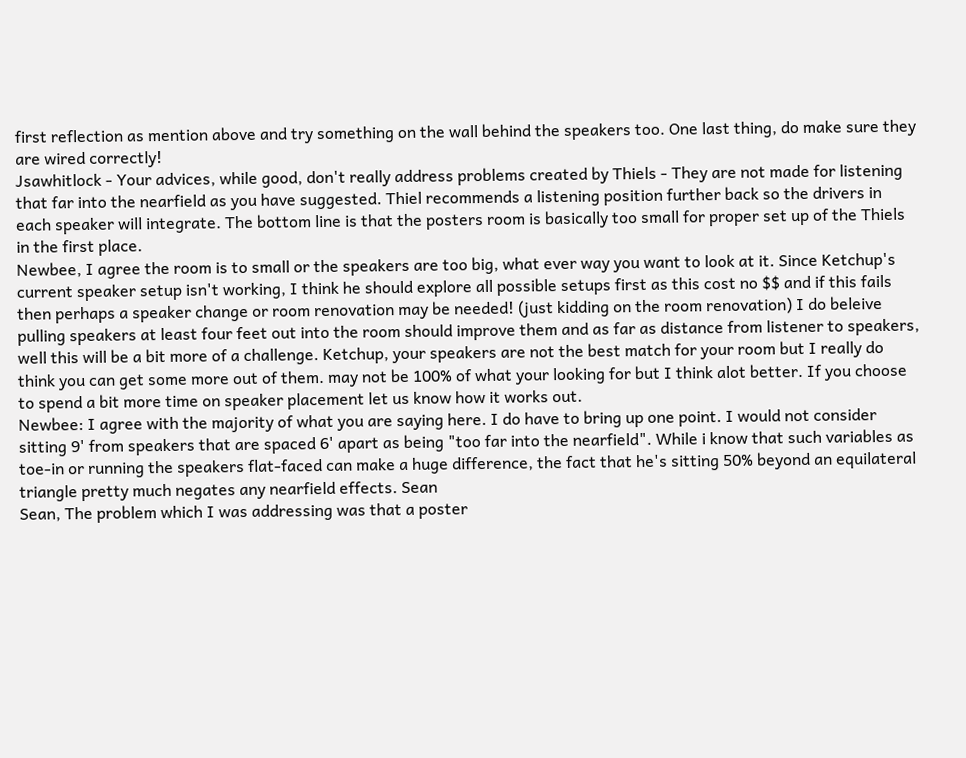first reflection as mention above and try something on the wall behind the speakers too. One last thing, do make sure they are wired correctly!
Jsawhitlock - Your advices, while good, don't really address problems created by Thiels - They are not made for listening that far into the nearfield as you have suggested. Thiel recommends a listening position further back so the drivers in each speaker will integrate. The bottom line is that the posters room is basically too small for proper set up of the Thiels in the first place.
Newbee, I agree the room is to small or the speakers are too big, what ever way you want to look at it. Since Ketchup's current speaker setup isn't working, I think he should explore all possible setups first as this cost no $$ and if this fails then perhaps a speaker change or room renovation may be needed! (just kidding on the room renovation) I do beleive pulling speakers at least four feet out into the room should improve them and as far as distance from listener to speakers, well this will be a bit more of a challenge. Ketchup, your speakers are not the best match for your room but I really do think you can get some more out of them. may not be 100% of what your looking for but I think alot better. If you choose to spend a bit more time on speaker placement let us know how it works out.
Newbee: I agree with the majority of what you are saying here. I do have to bring up one point. I would not consider sitting 9' from speakers that are spaced 6' apart as being "too far into the nearfield". While i know that such variables as toe-in or running the speakers flat-faced can make a huge difference, the fact that he's sitting 50% beyond an equilateral triangle pretty much negates any nearfield effects. Sean
Sean, The problem which I was addressing was that a poster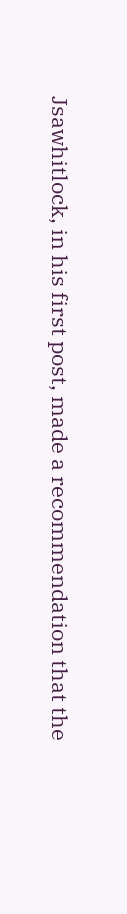Jsawhitlock, in his first post, made a recommendation that the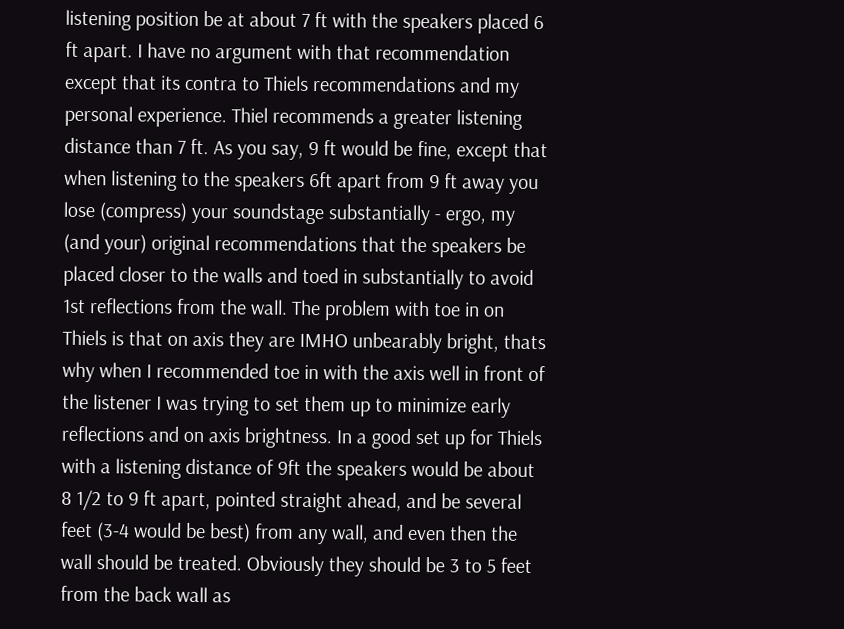listening position be at about 7 ft with the speakers placed 6 ft apart. I have no argument with that recommendation except that its contra to Thiels recommendations and my personal experience. Thiel recommends a greater listening distance than 7 ft. As you say, 9 ft would be fine, except that when listening to the speakers 6ft apart from 9 ft away you lose (compress) your soundstage substantially - ergo, my (and your) original recommendations that the speakers be placed closer to the walls and toed in substantially to avoid 1st reflections from the wall. The problem with toe in on Thiels is that on axis they are IMHO unbearably bright, thats why when I recommended toe in with the axis well in front of the listener I was trying to set them up to minimize early reflections and on axis brightness. In a good set up for Thiels with a listening distance of 9ft the speakers would be about 8 1/2 to 9 ft apart, pointed straight ahead, and be several feet (3-4 would be best) from any wall, and even then the wall should be treated. Obviously they should be 3 to 5 feet from the back wall as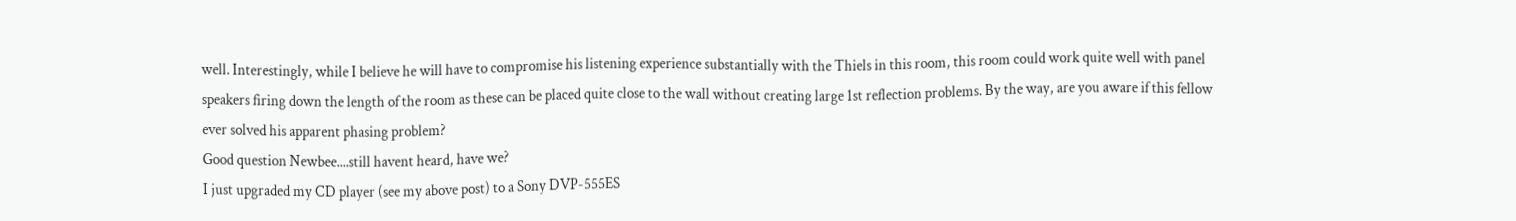well. Interestingly, while I believe he will have to compromise his listening experience substantially with the Thiels in this room, this room could work quite well with panel speakers firing down the length of the room as these can be placed quite close to the wall without creating large 1st reflection problems. By the way, are you aware if this fellow ever solved his apparent phasing problem?
Good question Newbee....still havent heard, have we?
I just upgraded my CD player (see my above post) to a Sony DVP-555ES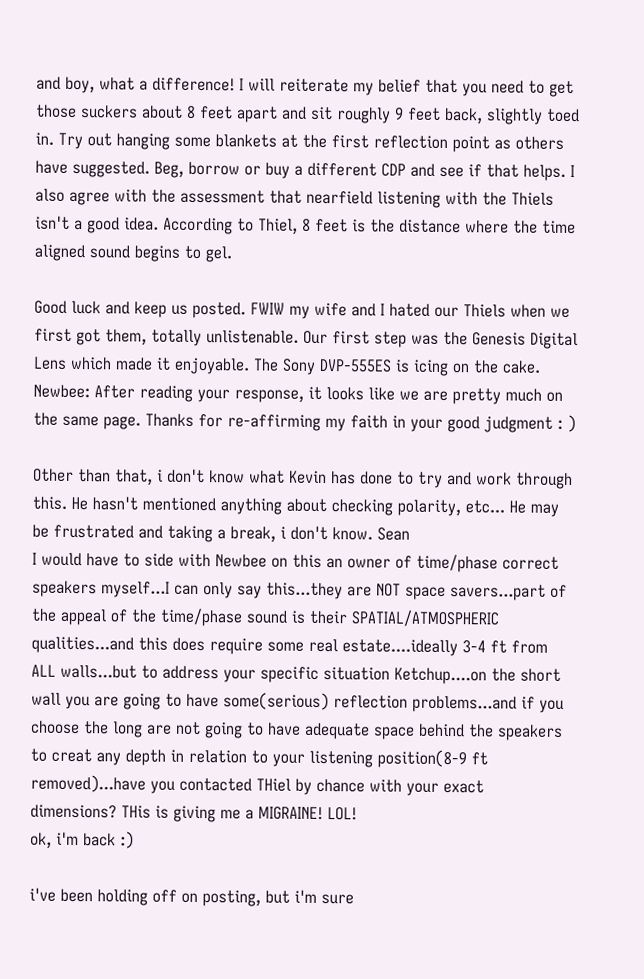and boy, what a difference! I will reiterate my belief that you need to get those suckers about 8 feet apart and sit roughly 9 feet back, slightly toed in. Try out hanging some blankets at the first reflection point as others have suggested. Beg, borrow or buy a different CDP and see if that helps. I also agree with the assessment that nearfield listening with the Thiels isn't a good idea. According to Thiel, 8 feet is the distance where the time aligned sound begins to gel.

Good luck and keep us posted. FWIW my wife and I hated our Thiels when we first got them, totally unlistenable. Our first step was the Genesis Digital Lens which made it enjoyable. The Sony DVP-555ES is icing on the cake.
Newbee: After reading your response, it looks like we are pretty much on the same page. Thanks for re-affirming my faith in your good judgment : )

Other than that, i don't know what Kevin has done to try and work through this. He hasn't mentioned anything about checking polarity, etc... He may be frustrated and taking a break, i don't know. Sean
I would have to side with Newbee on this an owner of time/phase correct speakers myself...I can only say this...they are NOT space savers...part of the appeal of the time/phase sound is their SPATIAL/ATMOSPHERIC qualities...and this does require some real estate....ideally 3-4 ft from ALL walls...but to address your specific situation Ketchup....on the short wall you are going to have some(serious) reflection problems...and if you choose the long are not going to have adequate space behind the speakers to creat any depth in relation to your listening position(8-9 ft removed)...have you contacted THiel by chance with your exact dimensions? THis is giving me a MIGRAINE! LOL!
ok, i'm back :)

i've been holding off on posting, but i'm sure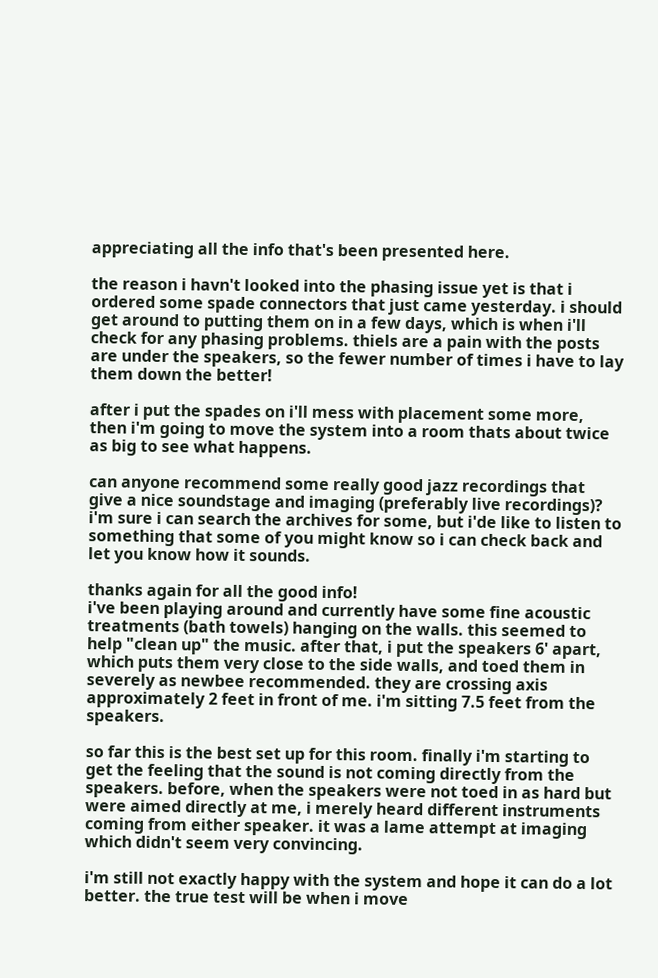appreciating all the info that's been presented here.

the reason i havn't looked into the phasing issue yet is that i ordered some spade connectors that just came yesterday. i should get around to putting them on in a few days, which is when i'll check for any phasing problems. thiels are a pain with the posts are under the speakers, so the fewer number of times i have to lay them down the better!

after i put the spades on i'll mess with placement some more, then i'm going to move the system into a room thats about twice as big to see what happens.

can anyone recommend some really good jazz recordings that give a nice soundstage and imaging (preferably live recordings)? i'm sure i can search the archives for some, but i'de like to listen to something that some of you might know so i can check back and let you know how it sounds.

thanks again for all the good info!
i've been playing around and currently have some fine acoustic treatments (bath towels) hanging on the walls. this seemed to help "clean up" the music. after that, i put the speakers 6' apart, which puts them very close to the side walls, and toed them in severely as newbee recommended. they are crossing axis approximately 2 feet in front of me. i'm sitting 7.5 feet from the speakers.

so far this is the best set up for this room. finally i'm starting to get the feeling that the sound is not coming directly from the speakers. before, when the speakers were not toed in as hard but were aimed directly at me, i merely heard different instruments coming from either speaker. it was a lame attempt at imaging which didn't seem very convincing.

i'm still not exactly happy with the system and hope it can do a lot better. the true test will be when i move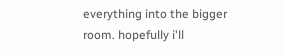everything into the bigger room. hopefully i'll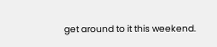get around to it this weekend.